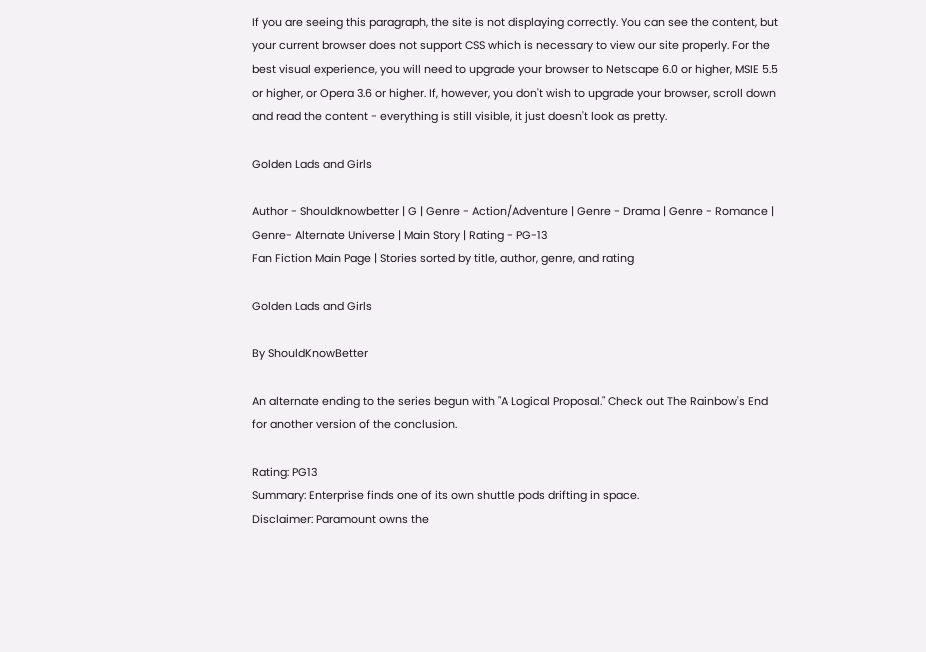If you are seeing this paragraph, the site is not displaying correctly. You can see the content, but your current browser does not support CSS which is necessary to view our site properly. For the best visual experience, you will need to upgrade your browser to Netscape 6.0 or higher, MSIE 5.5 or higher, or Opera 3.6 or higher. If, however, you don't wish to upgrade your browser, scroll down and read the content - everything is still visible, it just doesn't look as pretty.

Golden Lads and Girls

Author - Shouldknowbetter | G | Genre - Action/Adventure | Genre - Drama | Genre - Romance | Genre- Alternate Universe | Main Story | Rating - PG-13
Fan Fiction Main Page | Stories sorted by title, author, genre, and rating

Golden Lads and Girls

By ShouldKnowBetter

An alternate ending to the series begun with "A Logical Proposal." Check out The Rainbow's End for another version of the conclusion.

Rating: PG13
Summary: Enterprise finds one of its own shuttle pods drifting in space.
Disclaimer: Paramount owns the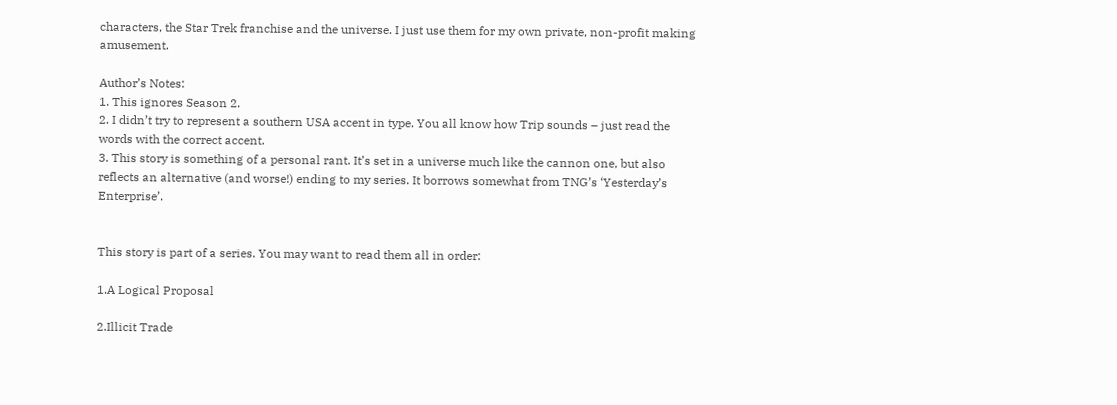characters, the Star Trek franchise and the universe. I just use them for my own private, non-profit making amusement.

Author’s Notes:
1. This ignores Season 2.
2. I didn’t try to represent a southern USA accent in type. You all know how Trip sounds – just read the words with the correct accent.
3. This story is something of a personal rant. It’s set in a universe much like the cannon one, but also reflects an alternative (and worse!) ending to my series. It borrows somewhat from TNG’s ‘Yesterday’s Enterprise’.


This story is part of a series. You may want to read them all in order:

1.A Logical Proposal

2.Illicit Trade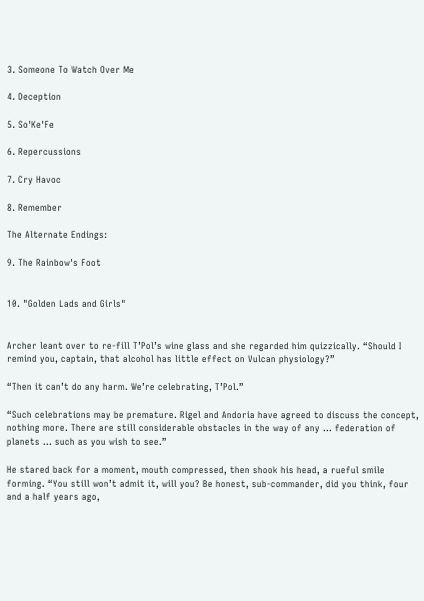3. Someone To Watch Over Me

4. Deception

5. So'Ke'Fe

6. Repercussions

7. Cry Havoc

8. Remember

The Alternate Endings:

9. The Rainbow's Foot


10. "Golden Lads and Girls"


Archer leant over to re-fill T’Pol’s wine glass and she regarded him quizzically. “Should I remind you, captain, that alcohol has little effect on Vulcan physiology?”

“Then it can’t do any harm. We’re celebrating, T’Pol.”

“Such celebrations may be premature. Rigel and Andoria have agreed to discuss the concept, nothing more. There are still considerable obstacles in the way of any … federation of planets … such as you wish to see.”

He stared back for a moment, mouth compressed, then shook his head, a rueful smile forming. “You still won’t admit it, will you? Be honest, sub-commander, did you think, four and a half years ago,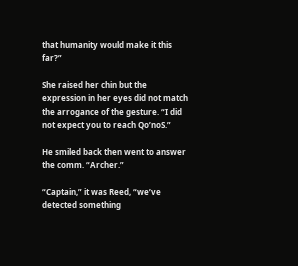that humanity would make it this far?”

She raised her chin but the expression in her eyes did not match the arrogance of the gesture. “I did not expect you to reach Qo’noS.”

He smiled back then went to answer the comm. “Archer.”

“Captain,” it was Reed, “we’ve detected something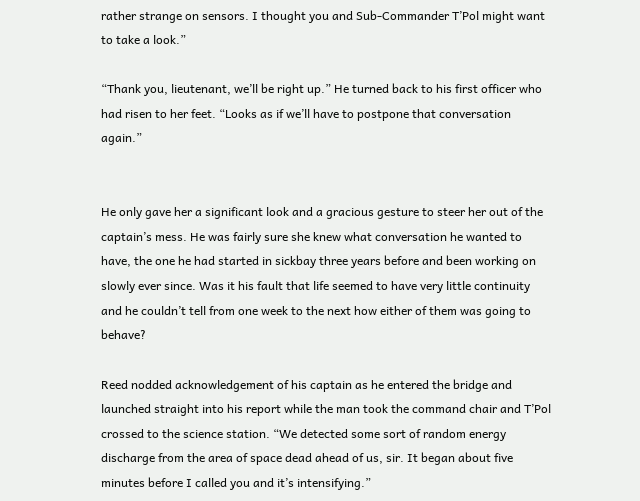rather strange on sensors. I thought you and Sub-Commander T’Pol might want to take a look.”

“Thank you, lieutenant, we’ll be right up.” He turned back to his first officer who had risen to her feet. “Looks as if we’ll have to postpone that conversation again.”


He only gave her a significant look and a gracious gesture to steer her out of the captain’s mess. He was fairly sure she knew what conversation he wanted to have, the one he had started in sickbay three years before and been working on slowly ever since. Was it his fault that life seemed to have very little continuity and he couldn’t tell from one week to the next how either of them was going to behave?

Reed nodded acknowledgement of his captain as he entered the bridge and launched straight into his report while the man took the command chair and T’Pol crossed to the science station. “We detected some sort of random energy discharge from the area of space dead ahead of us, sir. It began about five minutes before I called you and it’s intensifying.”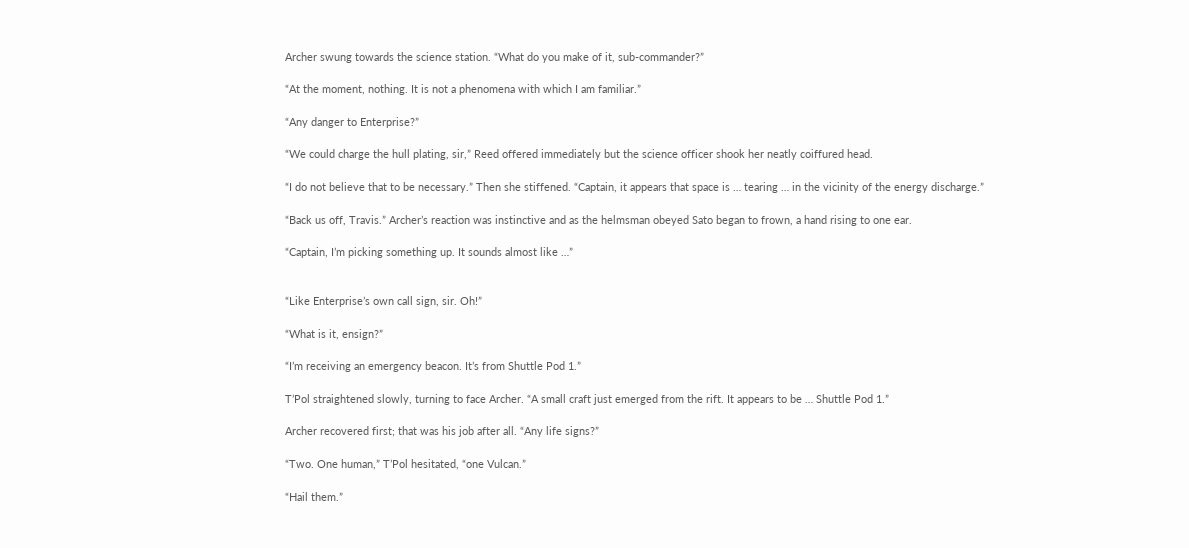Archer swung towards the science station. “What do you make of it, sub-commander?”

“At the moment, nothing. It is not a phenomena with which I am familiar.”

“Any danger to Enterprise?”

“We could charge the hull plating, sir,” Reed offered immediately but the science officer shook her neatly coiffured head.

“I do not believe that to be necessary.” Then she stiffened. “Captain, it appears that space is … tearing … in the vicinity of the energy discharge.”

“Back us off, Travis.” Archer’s reaction was instinctive and as the helmsman obeyed Sato began to frown, a hand rising to one ear.

“Captain, I’m picking something up. It sounds almost like …”


“Like Enterprise’s own call sign, sir. Oh!”

“What is it, ensign?”

“I’m receiving an emergency beacon. It’s from Shuttle Pod 1.”

T’Pol straightened slowly, turning to face Archer. “A small craft just emerged from the rift. It appears to be … Shuttle Pod 1.”

Archer recovered first; that was his job after all. “Any life signs?”

“Two. One human,” T’Pol hesitated, “one Vulcan.”

“Hail them.”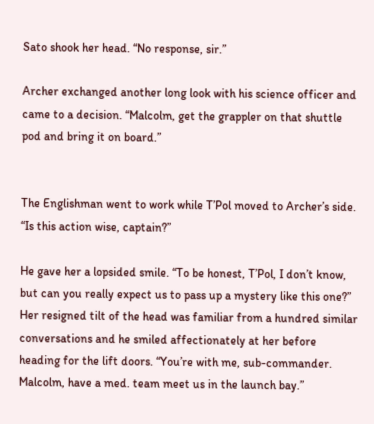Sato shook her head. “No response, sir.”

Archer exchanged another long look with his science officer and came to a decision. “Malcolm, get the grappler on that shuttle pod and bring it on board.”


The Englishman went to work while T’Pol moved to Archer’s side. “Is this action wise, captain?”

He gave her a lopsided smile. “To be honest, T’Pol, I don’t know, but can you really expect us to pass up a mystery like this one?” Her resigned tilt of the head was familiar from a hundred similar conversations and he smiled affectionately at her before heading for the lift doors. “You’re with me, sub-commander. Malcolm, have a med. team meet us in the launch bay.”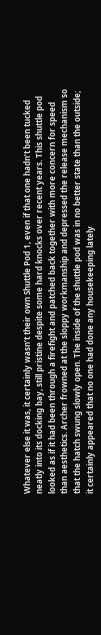Whatever else it was, it certainly wasn’t their own Shuttle Pod 1, even if that one hadn’t been tucked neatly into its docking bay, still pristine despite some hard knocks over recent years. This shuttle pod looked as if it had been through a firefight and patched back together with more concern for speed than aesthetics. Archer frowned at the sloppy workmanship and depressed the release mechanism so that the hatch swung slowly open. The inside of the shuttle pod was in no better state than the outside; it certainly appeared that no one had done any housekeeping lately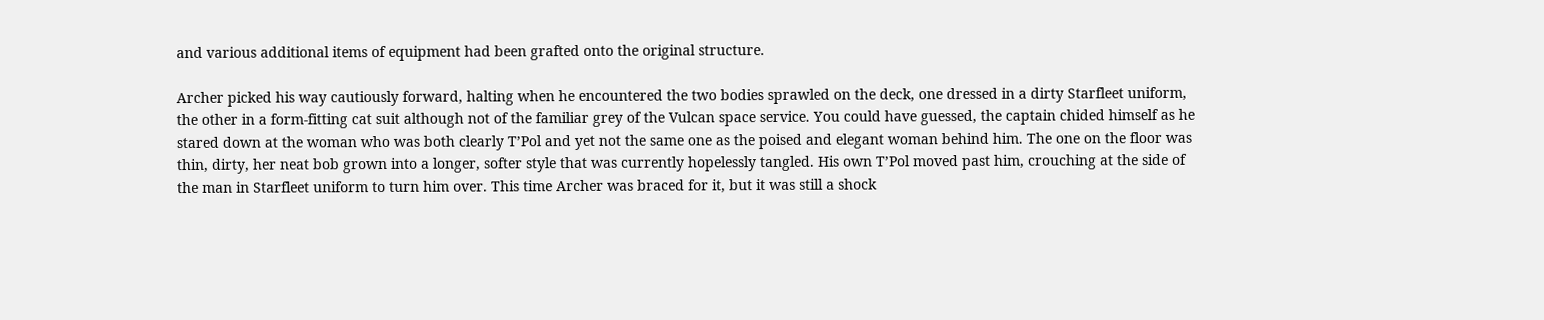and various additional items of equipment had been grafted onto the original structure.

Archer picked his way cautiously forward, halting when he encountered the two bodies sprawled on the deck, one dressed in a dirty Starfleet uniform, the other in a form-fitting cat suit although not of the familiar grey of the Vulcan space service. You could have guessed, the captain chided himself as he stared down at the woman who was both clearly T’Pol and yet not the same one as the poised and elegant woman behind him. The one on the floor was thin, dirty, her neat bob grown into a longer, softer style that was currently hopelessly tangled. His own T’Pol moved past him, crouching at the side of the man in Starfleet uniform to turn him over. This time Archer was braced for it, but it was still a shock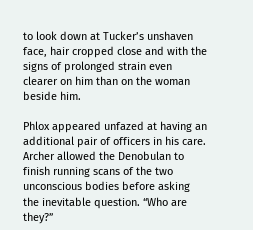to look down at Tucker’s unshaven face, hair cropped close and with the signs of prolonged strain even clearer on him than on the woman beside him.

Phlox appeared unfazed at having an additional pair of officers in his care. Archer allowed the Denobulan to finish running scans of the two unconscious bodies before asking the inevitable question. “Who are they?”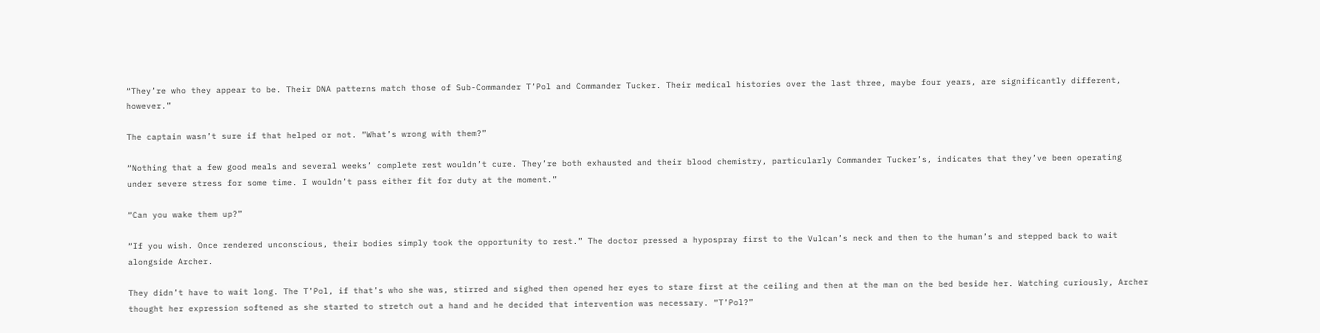“They’re who they appear to be. Their DNA patterns match those of Sub-Commander T’Pol and Commander Tucker. Their medical histories over the last three, maybe four years, are significantly different, however.”

The captain wasn’t sure if that helped or not. “What’s wrong with them?”

“Nothing that a few good meals and several weeks’ complete rest wouldn’t cure. They’re both exhausted and their blood chemistry, particularly Commander Tucker’s, indicates that they’ve been operating under severe stress for some time. I wouldn’t pass either fit for duty at the moment.”

“Can you wake them up?”

“If you wish. Once rendered unconscious, their bodies simply took the opportunity to rest.” The doctor pressed a hypospray first to the Vulcan’s neck and then to the human’s and stepped back to wait alongside Archer.

They didn’t have to wait long. The T’Pol, if that’s who she was, stirred and sighed then opened her eyes to stare first at the ceiling and then at the man on the bed beside her. Watching curiously, Archer thought her expression softened as she started to stretch out a hand and he decided that intervention was necessary. “T’Pol?”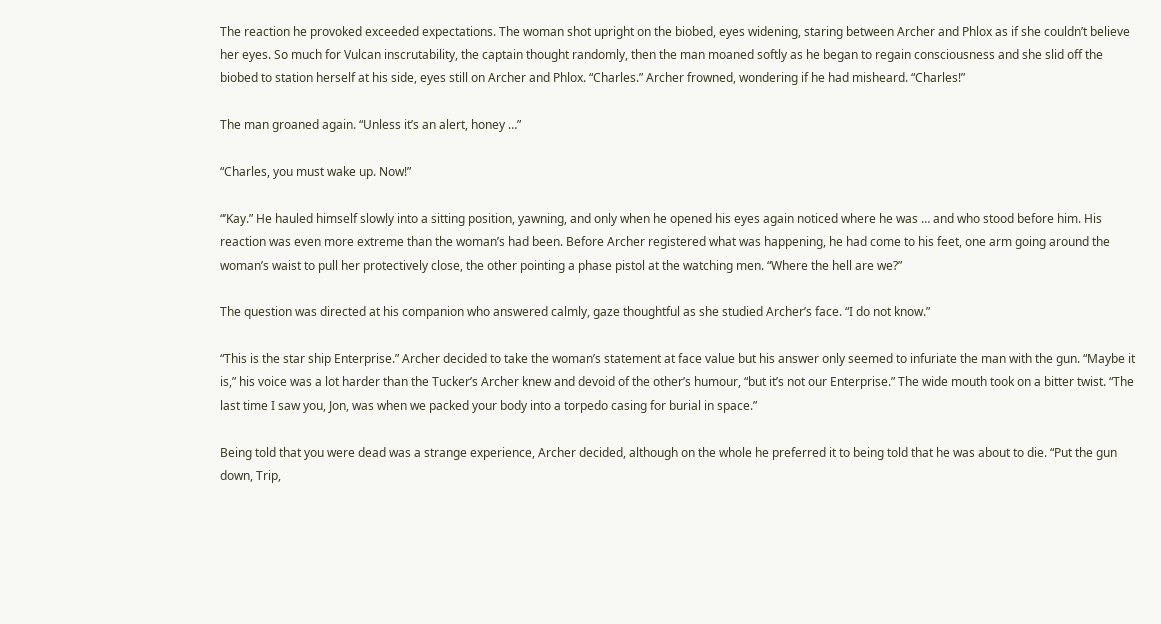The reaction he provoked exceeded expectations. The woman shot upright on the biobed, eyes widening, staring between Archer and Phlox as if she couldn’t believe her eyes. So much for Vulcan inscrutability, the captain thought randomly, then the man moaned softly as he began to regain consciousness and she slid off the biobed to station herself at his side, eyes still on Archer and Phlox. “Charles.” Archer frowned, wondering if he had misheard. “Charles!”

The man groaned again. “Unless it’s an alert, honey …”

“Charles, you must wake up. Now!”

“’Kay.” He hauled himself slowly into a sitting position, yawning, and only when he opened his eyes again noticed where he was … and who stood before him. His reaction was even more extreme than the woman’s had been. Before Archer registered what was happening, he had come to his feet, one arm going around the woman’s waist to pull her protectively close, the other pointing a phase pistol at the watching men. “Where the hell are we?”

The question was directed at his companion who answered calmly, gaze thoughtful as she studied Archer’s face. “I do not know.”

“This is the star ship Enterprise.” Archer decided to take the woman’s statement at face value but his answer only seemed to infuriate the man with the gun. “Maybe it is,” his voice was a lot harder than the Tucker’s Archer knew and devoid of the other’s humour, “but it’s not our Enterprise.” The wide mouth took on a bitter twist. “The last time I saw you, Jon, was when we packed your body into a torpedo casing for burial in space.”

Being told that you were dead was a strange experience, Archer decided, although on the whole he preferred it to being told that he was about to die. “Put the gun down, Trip,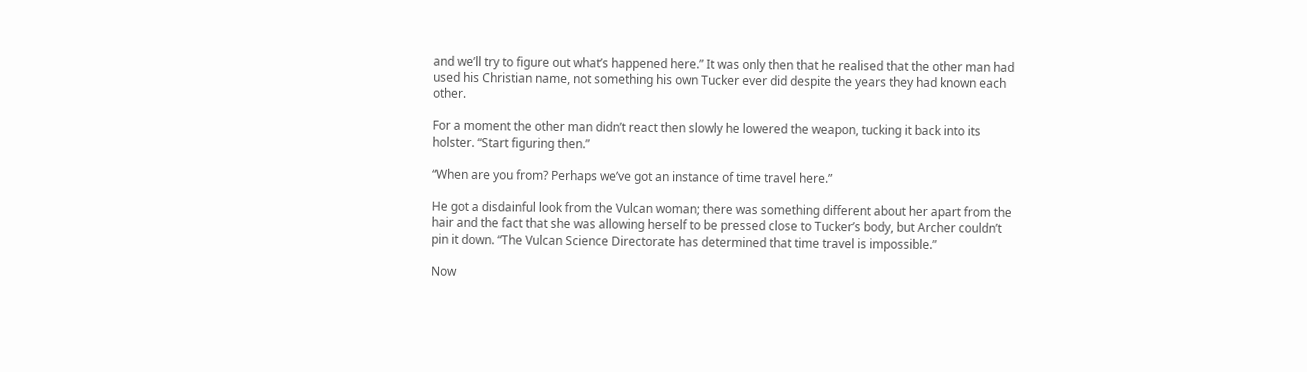and we’ll try to figure out what’s happened here.” It was only then that he realised that the other man had used his Christian name, not something his own Tucker ever did despite the years they had known each other.

For a moment the other man didn’t react then slowly he lowered the weapon, tucking it back into its holster. “Start figuring then.”

“When are you from? Perhaps we’ve got an instance of time travel here.”

He got a disdainful look from the Vulcan woman; there was something different about her apart from the hair and the fact that she was allowing herself to be pressed close to Tucker’s body, but Archer couldn’t pin it down. “The Vulcan Science Directorate has determined that time travel is impossible.”

Now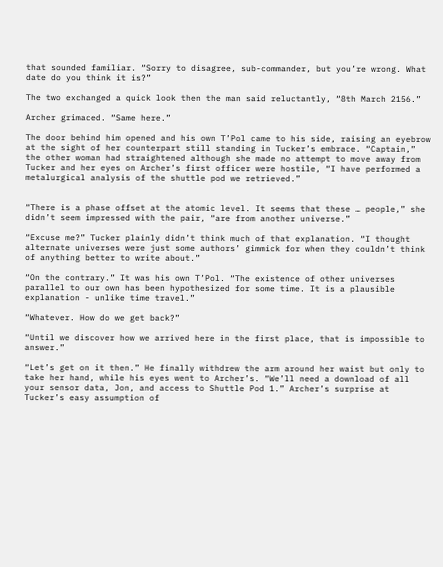that sounded familiar. “Sorry to disagree, sub-commander, but you’re wrong. What date do you think it is?”

The two exchanged a quick look then the man said reluctantly, “8th March 2156.”

Archer grimaced. “Same here.”

The door behind him opened and his own T’Pol came to his side, raising an eyebrow at the sight of her counterpart still standing in Tucker’s embrace. “Captain,” the other woman had straightened although she made no attempt to move away from Tucker and her eyes on Archer’s first officer were hostile, “I have performed a metalurgical analysis of the shuttle pod we retrieved.”


“There is a phase offset at the atomic level. It seems that these … people,” she didn’t seem impressed with the pair, “are from another universe.”

“Excuse me?” Tucker plainly didn’t think much of that explanation. “I thought alternate universes were just some authors’ gimmick for when they couldn’t think of anything better to write about.”

“On the contrary.” It was his own T’Pol. “The existence of other universes parallel to our own has been hypothesized for some time. It is a plausible explanation - unlike time travel.”

“Whatever. How do we get back?”

“Until we discover how we arrived here in the first place, that is impossible to answer.”

“Let’s get on it then.” He finally withdrew the arm around her waist but only to take her hand, while his eyes went to Archer’s. “We’ll need a download of all your sensor data, Jon, and access to Shuttle Pod 1.” Archer’s surprise at Tucker’s easy assumption of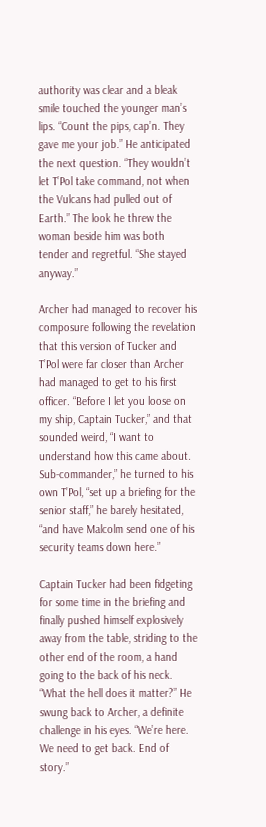authority was clear and a bleak smile touched the younger man’s lips. “Count the pips, cap’n. They gave me your job.” He anticipated the next question. “They wouldn’t let T’Pol take command, not when the Vulcans had pulled out of Earth.” The look he threw the woman beside him was both tender and regretful. “She stayed anyway.”

Archer had managed to recover his composure following the revelation that this version of Tucker and T’Pol were far closer than Archer had managed to get to his first officer. “Before I let you loose on my ship, Captain Tucker,” and that sounded weird, “I want to understand how this came about. Sub-commander,” he turned to his own T’Pol, “set up a briefing for the senior staff,” he barely hesitated, “and have Malcolm send one of his security teams down here.”

Captain Tucker had been fidgeting for some time in the briefing and finally pushed himself explosively away from the table, striding to the other end of the room, a hand going to the back of his neck. “What the hell does it matter?” He swung back to Archer, a definite challenge in his eyes. “We’re here. We need to get back. End of story.”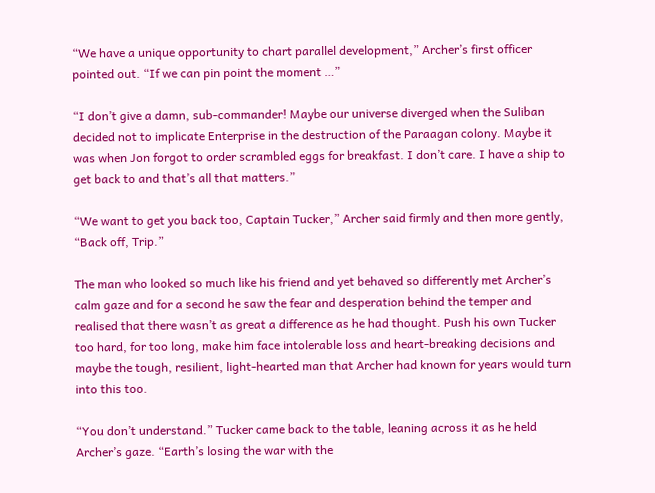“We have a unique opportunity to chart parallel development,” Archer’s first officer pointed out. “If we can pin point the moment …”

“I don’t give a damn, sub-commander! Maybe our universe diverged when the Suliban decided not to implicate Enterprise in the destruction of the Paraagan colony. Maybe it was when Jon forgot to order scrambled eggs for breakfast. I don’t care. I have a ship to get back to and that’s all that matters.”

“We want to get you back too, Captain Tucker,” Archer said firmly and then more gently, “Back off, Trip.”

The man who looked so much like his friend and yet behaved so differently met Archer’s calm gaze and for a second he saw the fear and desperation behind the temper and realised that there wasn’t as great a difference as he had thought. Push his own Tucker too hard, for too long, make him face intolerable loss and heart-breaking decisions and maybe the tough, resilient, light-hearted man that Archer had known for years would turn into this too.

“You don’t understand.” Tucker came back to the table, leaning across it as he held Archer’s gaze. “Earth’s losing the war with the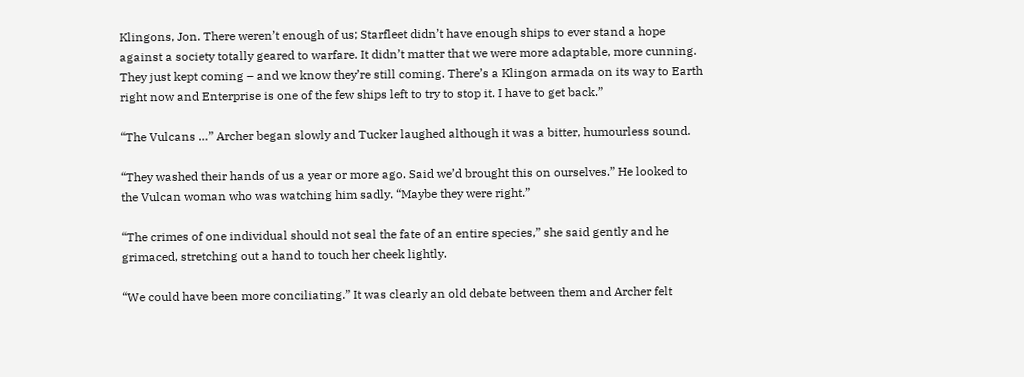Klingons, Jon. There weren’t enough of us; Starfleet didn’t have enough ships to ever stand a hope against a society totally geared to warfare. It didn’t matter that we were more adaptable, more cunning. They just kept coming – and we know they’re still coming. There’s a Klingon armada on its way to Earth right now and Enterprise is one of the few ships left to try to stop it. I have to get back.”

“The Vulcans …” Archer began slowly and Tucker laughed although it was a bitter, humourless sound.

“They washed their hands of us a year or more ago. Said we’d brought this on ourselves.” He looked to the Vulcan woman who was watching him sadly. “Maybe they were right.”

“The crimes of one individual should not seal the fate of an entire species,” she said gently and he grimaced, stretching out a hand to touch her cheek lightly.

“We could have been more conciliating.” It was clearly an old debate between them and Archer felt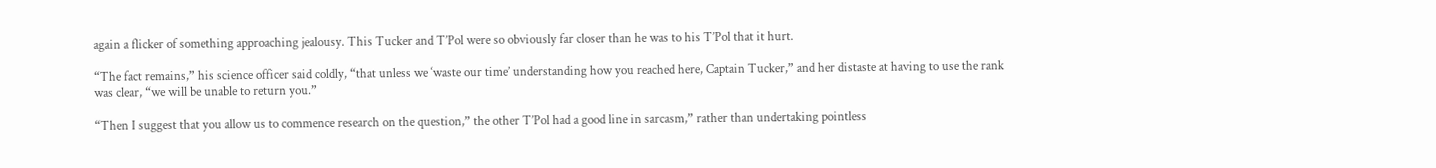again a flicker of something approaching jealousy. This Tucker and T’Pol were so obviously far closer than he was to his T’Pol that it hurt.

“The fact remains,” his science officer said coldly, “that unless we ‘waste our time’ understanding how you reached here, Captain Tucker,” and her distaste at having to use the rank was clear, “we will be unable to return you.”

“Then I suggest that you allow us to commence research on the question,” the other T’Pol had a good line in sarcasm,” rather than undertaking pointless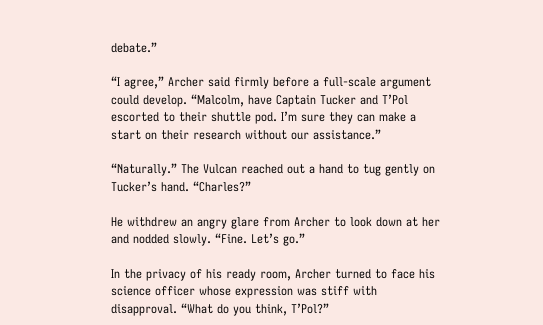debate.”

“I agree,” Archer said firmly before a full-scale argument could develop. “Malcolm, have Captain Tucker and T’Pol escorted to their shuttle pod. I’m sure they can make a start on their research without our assistance.”

“Naturally.” The Vulcan reached out a hand to tug gently on Tucker’s hand. “Charles?”

He withdrew an angry glare from Archer to look down at her and nodded slowly. “Fine. Let’s go.”

In the privacy of his ready room, Archer turned to face his science officer whose expression was stiff with disapproval. “What do you think, T’Pol?”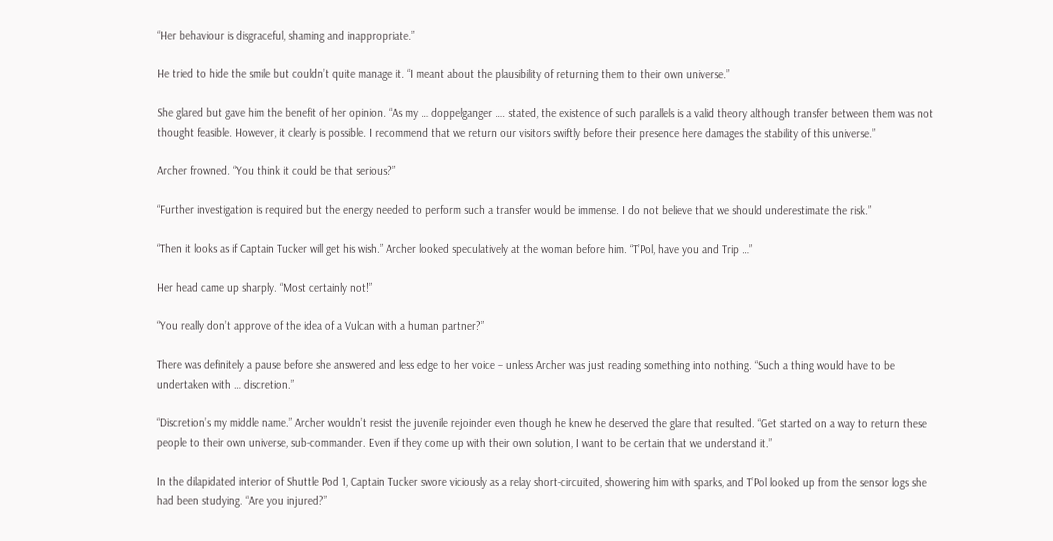“Her behaviour is disgraceful, shaming and inappropriate.”

He tried to hide the smile but couldn’t quite manage it. “I meant about the plausibility of returning them to their own universe.”

She glared but gave him the benefit of her opinion. “As my … doppelganger …. stated, the existence of such parallels is a valid theory although transfer between them was not thought feasible. However, it clearly is possible. I recommend that we return our visitors swiftly before their presence here damages the stability of this universe.”

Archer frowned. “You think it could be that serious?”

“Further investigation is required but the energy needed to perform such a transfer would be immense. I do not believe that we should underestimate the risk.”

“Then it looks as if Captain Tucker will get his wish.” Archer looked speculatively at the woman before him. “T’Pol, have you and Trip …”

Her head came up sharply. “Most certainly not!”

“You really don’t approve of the idea of a Vulcan with a human partner?”

There was definitely a pause before she answered and less edge to her voice – unless Archer was just reading something into nothing. “Such a thing would have to be undertaken with … discretion.”

“Discretion’s my middle name.” Archer wouldn’t resist the juvenile rejoinder even though he knew he deserved the glare that resulted. “Get started on a way to return these people to their own universe, sub-commander. Even if they come up with their own solution, I want to be certain that we understand it.”

In the dilapidated interior of Shuttle Pod 1, Captain Tucker swore viciously as a relay short-circuited, showering him with sparks, and T’Pol looked up from the sensor logs she had been studying. “Are you injured?”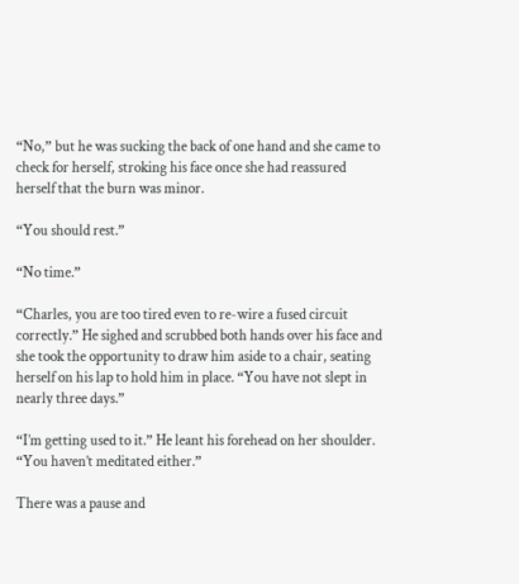“No,” but he was sucking the back of one hand and she came to check for herself, stroking his face once she had reassured herself that the burn was minor.

“You should rest.”

“No time.”

“Charles, you are too tired even to re-wire a fused circuit correctly.” He sighed and scrubbed both hands over his face and she took the opportunity to draw him aside to a chair, seating herself on his lap to hold him in place. “You have not slept in nearly three days.”

“I’m getting used to it.” He leant his forehead on her shoulder. “You haven’t meditated either.”

There was a pause and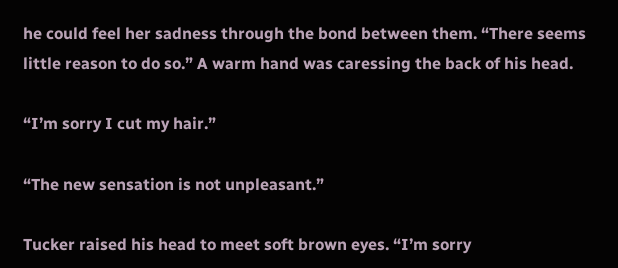he could feel her sadness through the bond between them. “There seems little reason to do so.” A warm hand was caressing the back of his head.

“I’m sorry I cut my hair.”

“The new sensation is not unpleasant.”

Tucker raised his head to meet soft brown eyes. “I’m sorry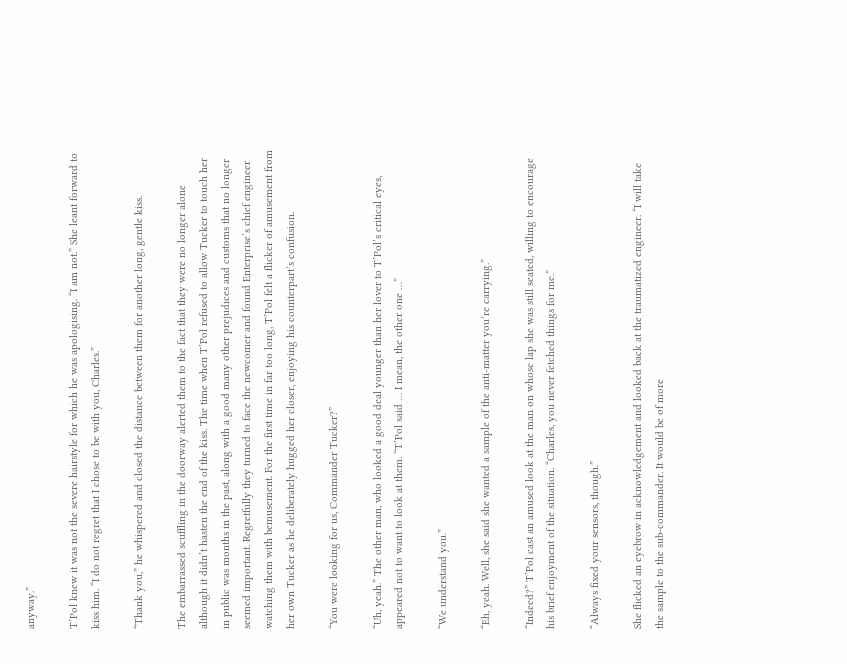anyway.”

T’Pol knew it was not the severe hairstyle for which he was apologising. “I am not.” She leant forward to kiss him. “I do not regret that I chose to be with you, Charles.”

“Thank you,” he whispered and closed the distance between them for another long, gentle kiss.

The embarrassed scuffling in the doorway alerted them to the fact that they were no longer alone although it didn’t hasten the end of the kiss. The time when T’Pol refused to allow Tucker to touch her in public was months in the past, along with a good many other prejudices and customs that no longer seemed important. Regretfully they turned to face the newcomer and found Enterprise’s chief engineer watching them with bemusement. For the first time in far too long, T’Pol felt a flicker of amusement from her own Tucker as he deliberately hugged her closer, enjoying his counterpart’s confusion.

“You were looking for us, Commander Tucker?”

“Uh, yeah.” The other man, who looked a good deal younger than her lover to T’Pol’s critical eyes, appeared not to want to look at them. “T’Pol said … I mean, the other one …”

“We understand you.”

“Eh, yeah. Well, she said she wanted a sample of the anti-matter you’re carrying.”

“Indeed?” T’Pol cast an amused look at the man on whose lap she was still seated, willing to encourage his brief enjoyment of the situation. “Charles, you never fetched things for me.”

“Always fixed your sensors, though.”

She flicked an eyebrow in acknowledgement and looked back at the traumatized engineer. “I will take the sample to the sub-commander. It would be of more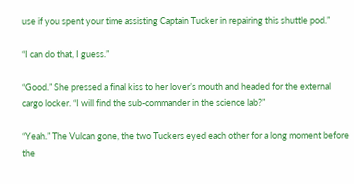use if you spent your time assisting Captain Tucker in repairing this shuttle pod.”

“I can do that, I guess.”

“Good.” She pressed a final kiss to her lover’s mouth and headed for the external cargo locker. “I will find the sub-commander in the science lab?”

“Yeah.” The Vulcan gone, the two Tuckers eyed each other for a long moment before the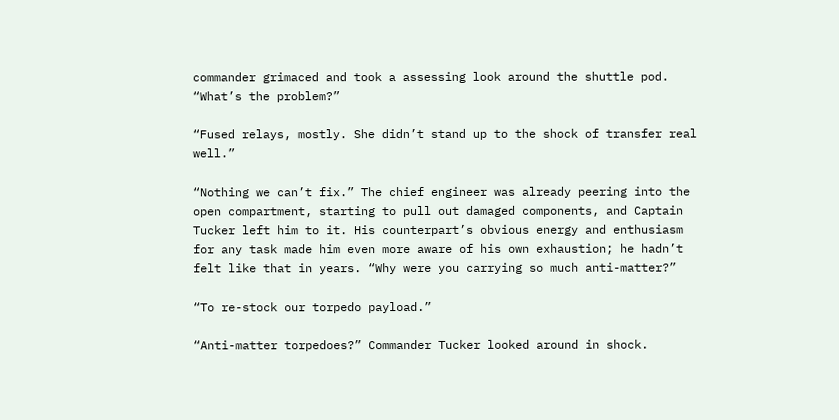commander grimaced and took a assessing look around the shuttle pod. “What’s the problem?”

“Fused relays, mostly. She didn’t stand up to the shock of transfer real well.”

“Nothing we can’t fix.” The chief engineer was already peering into the open compartment, starting to pull out damaged components, and Captain Tucker left him to it. His counterpart’s obvious energy and enthusiasm for any task made him even more aware of his own exhaustion; he hadn’t felt like that in years. “Why were you carrying so much anti-matter?”

“To re-stock our torpedo payload.”

“Anti-matter torpedoes?” Commander Tucker looked around in shock.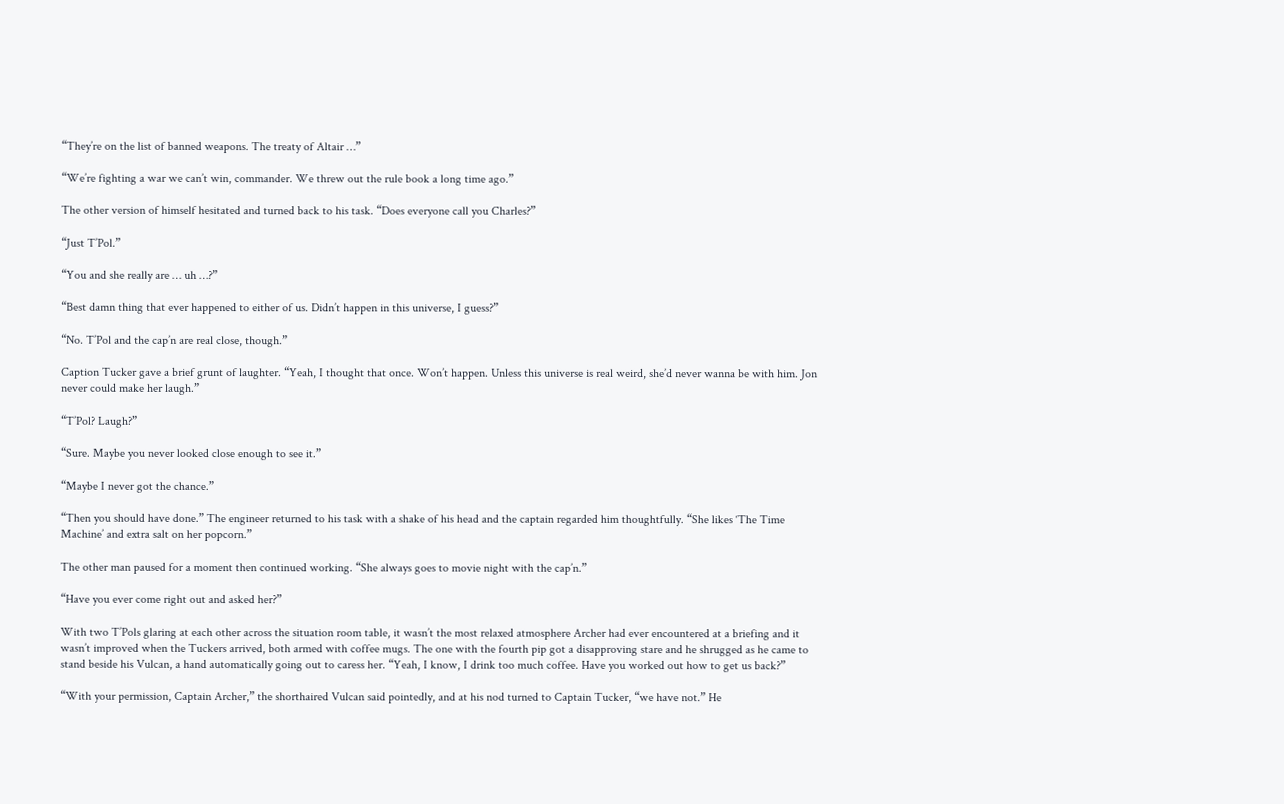“They’re on the list of banned weapons. The treaty of Altair …”

“We’re fighting a war we can’t win, commander. We threw out the rule book a long time ago.”

The other version of himself hesitated and turned back to his task. “Does everyone call you Charles?”

“Just T’Pol.”

“You and she really are … uh …?”

“Best damn thing that ever happened to either of us. Didn’t happen in this universe, I guess?”

“No. T’Pol and the cap’n are real close, though.”

Caption Tucker gave a brief grunt of laughter. “Yeah, I thought that once. Won’t happen. Unless this universe is real weird, she’d never wanna be with him. Jon never could make her laugh.”

“T’Pol? Laugh?”

“Sure. Maybe you never looked close enough to see it.”

“Maybe I never got the chance.”

“Then you should have done.” The engineer returned to his task with a shake of his head and the captain regarded him thoughtfully. “She likes ‘The Time Machine’ and extra salt on her popcorn.”

The other man paused for a moment then continued working. “She always goes to movie night with the cap’n.”

“Have you ever come right out and asked her?”

With two T’Pols glaring at each other across the situation room table, it wasn’t the most relaxed atmosphere Archer had ever encountered at a briefing and it wasn’t improved when the Tuckers arrived, both armed with coffee mugs. The one with the fourth pip got a disapproving stare and he shrugged as he came to stand beside his Vulcan, a hand automatically going out to caress her. “Yeah, I know, I drink too much coffee. Have you worked out how to get us back?”

“With your permission, Captain Archer,” the shorthaired Vulcan said pointedly, and at his nod turned to Captain Tucker, “we have not.” He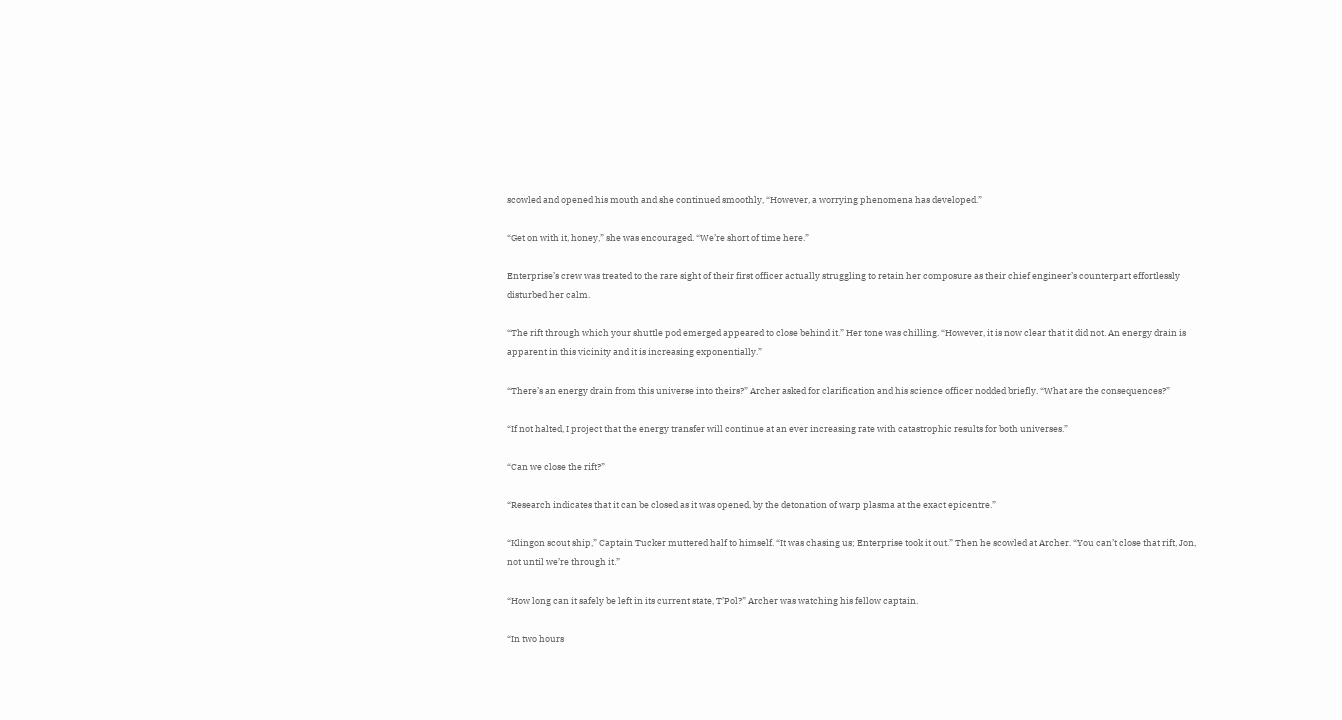scowled and opened his mouth and she continued smoothly, “However, a worrying phenomena has developed.”

“Get on with it, honey,” she was encouraged. “We’re short of time here.”

Enterprise’s crew was treated to the rare sight of their first officer actually struggling to retain her composure as their chief engineer’s counterpart effortlessly disturbed her calm.

“The rift through which your shuttle pod emerged appeared to close behind it.” Her tone was chilling. “However, it is now clear that it did not. An energy drain is apparent in this vicinity and it is increasing exponentially.”

“There’s an energy drain from this universe into theirs?” Archer asked for clarification and his science officer nodded briefly. “What are the consequences?”

“If not halted, I project that the energy transfer will continue at an ever increasing rate with catastrophic results for both universes.”

“Can we close the rift?”

“Research indicates that it can be closed as it was opened, by the detonation of warp plasma at the exact epicentre.”

“Klingon scout ship,” Captain Tucker muttered half to himself. “It was chasing us; Enterprise took it out.” Then he scowled at Archer. “You can’t close that rift, Jon, not until we’re through it.”

“How long can it safely be left in its current state, T’Pol?” Archer was watching his fellow captain.

“In two hours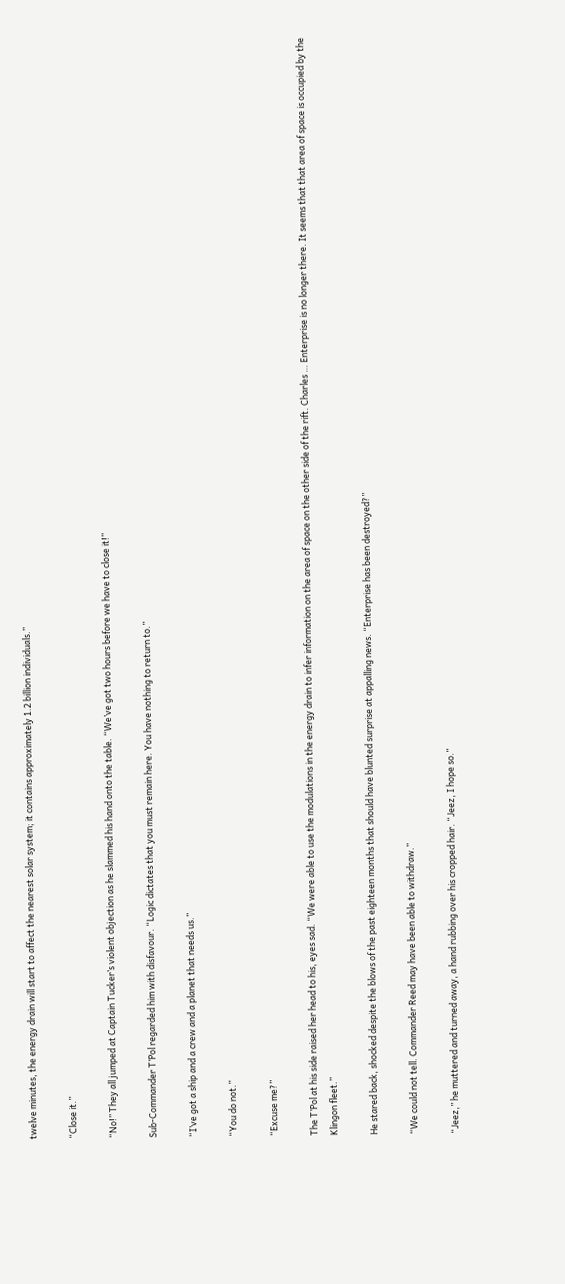twelve minutes, the energy drain will start to affect the nearest solar system; it contains approximately 1.2 billion individuals.”

“Close it.”

“No!” They all jumped at Captain Tucker’s violent objection as he slammed his hand onto the table. “We’ve got two hours before we have to close it!”

Sub-Commander T’Pol regarded him with disfavour. “Logic dictates that you must remain here. You have nothing to return to.”

“I’ve got a ship and a crew and a planet that needs us.”

“You do not.”

“Excuse me?”

The T’Pol at his side raised her head to his, eyes sad. “We were able to use the modulations in the energy drain to infer information on the area of space on the other side of the rift. Charles … Enterprise is no longer there. It seems that that area of space is occupied by the Klingon fleet.”

He stared back, shocked despite the blows of the past eighteen months that should have blunted surprise at appalling news. “Enterprise has been destroyed?”

“We could not tell. Commander Reed may have been able to withdraw.”

“Jeez,” he muttered and turned away, a hand rubbing over his cropped hair. “Jeez, I hope so.”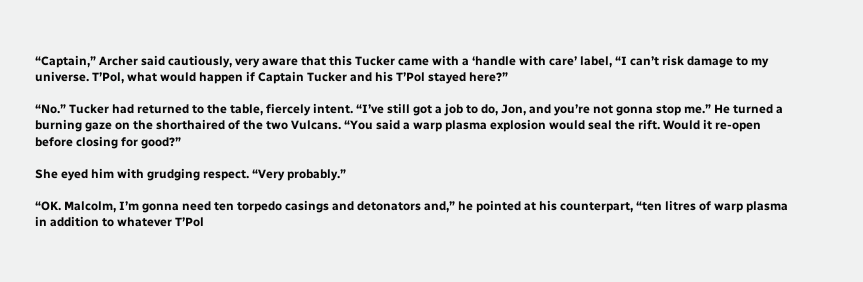“Captain,” Archer said cautiously, very aware that this Tucker came with a ‘handle with care’ label, “I can’t risk damage to my universe. T’Pol, what would happen if Captain Tucker and his T’Pol stayed here?”

“No.” Tucker had returned to the table, fiercely intent. “I’ve still got a job to do, Jon, and you’re not gonna stop me.” He turned a burning gaze on the shorthaired of the two Vulcans. “You said a warp plasma explosion would seal the rift. Would it re-open before closing for good?”

She eyed him with grudging respect. “Very probably.”

“OK. Malcolm, I’m gonna need ten torpedo casings and detonators and,” he pointed at his counterpart, “ten litres of warp plasma in addition to whatever T’Pol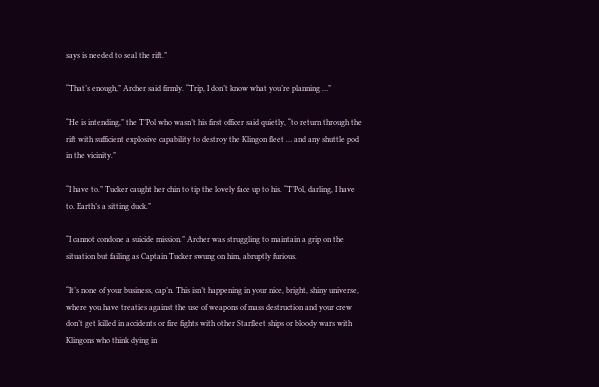says is needed to seal the rift.”

“That’s enough,” Archer said firmly. “Trip, I don’t know what you’re planning …”

“He is intending,” the T’Pol who wasn’t his first officer said quietly, “to return through the rift with sufficient explosive capability to destroy the Klingon fleet … and any shuttle pod in the vicinity.”

“I have to.” Tucker caught her chin to tip the lovely face up to his. “T’Pol, darling, I have to. Earth’s a sitting duck.”

“I cannot condone a suicide mission.” Archer was struggling to maintain a grip on the situation but failing as Captain Tucker swung on him, abruptly furious.

“It’s none of your business, cap’n. This isn’t happening in your nice, bright, shiny universe, where you have treaties against the use of weapons of mass destruction and your crew don’t get killed in accidents or fire fights with other Starfleet ships or bloody wars with Klingons who think dying in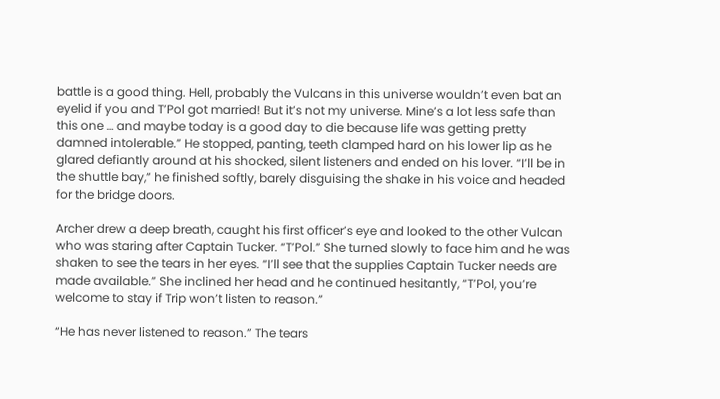battle is a good thing. Hell, probably the Vulcans in this universe wouldn’t even bat an eyelid if you and T’Pol got married! But it’s not my universe. Mine’s a lot less safe than this one … and maybe today is a good day to die because life was getting pretty damned intolerable.” He stopped, panting, teeth clamped hard on his lower lip as he glared defiantly around at his shocked, silent listeners and ended on his lover. “I’ll be in the shuttle bay,” he finished softly, barely disguising the shake in his voice and headed for the bridge doors.

Archer drew a deep breath, caught his first officer’s eye and looked to the other Vulcan who was staring after Captain Tucker. “T’Pol.” She turned slowly to face him and he was shaken to see the tears in her eyes. “I’ll see that the supplies Captain Tucker needs are made available.” She inclined her head and he continued hesitantly, “T’Pol, you’re welcome to stay if Trip won’t listen to reason.”

“He has never listened to reason.” The tears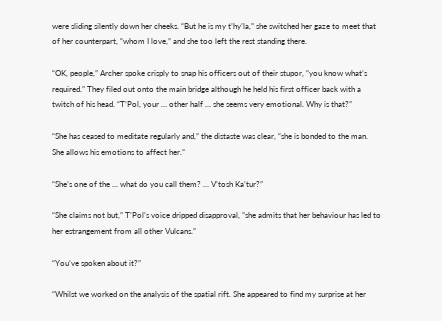were sliding silently down her cheeks. “But he is my t’hy’la,” she switched her gaze to meet that of her counterpart, “whom I love,” and she too left the rest standing there.

“OK, people,” Archer spoke crisply to snap his officers out of their stupor, “you know what’s required.” They filed out onto the main bridge although he held his first officer back with a twitch of his head. “T’Pol, your … other half … she seems very emotional. Why is that?”

“She has ceased to meditate regularly and,” the distaste was clear, “she is bonded to the man. She allows his emotions to affect her.”

“She’s one of the … what do you call them? … V’tosh Ka’tur?”

“She claims not but,” T’Pol’s voice dripped disapproval, ”she admits that her behaviour has led to her estrangement from all other Vulcans.”

“You’ve spoken about it?”

“Whilst we worked on the analysis of the spatial rift. She appeared to find my surprise at her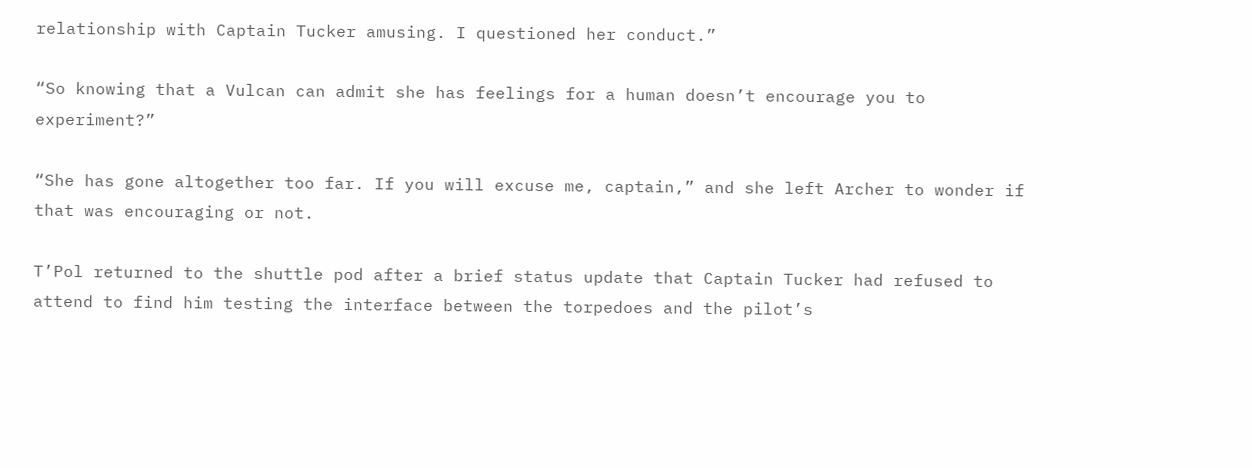relationship with Captain Tucker amusing. I questioned her conduct.”

“So knowing that a Vulcan can admit she has feelings for a human doesn’t encourage you to experiment?”

“She has gone altogether too far. If you will excuse me, captain,” and she left Archer to wonder if that was encouraging or not.

T’Pol returned to the shuttle pod after a brief status update that Captain Tucker had refused to attend to find him testing the interface between the torpedoes and the pilot’s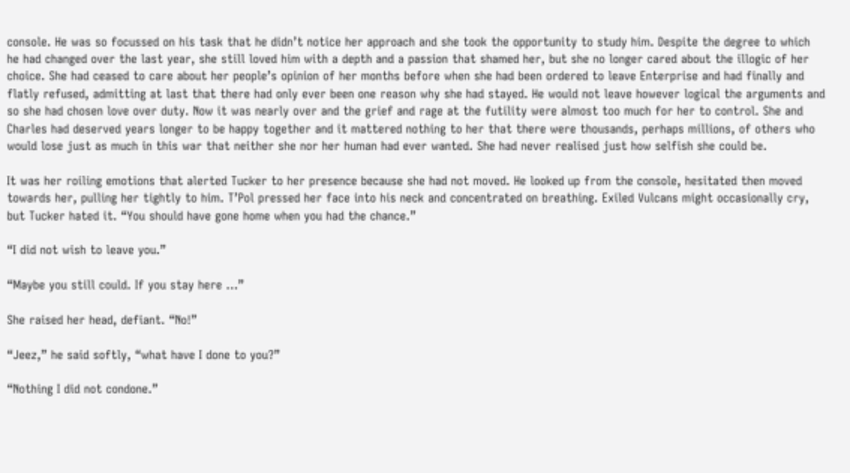console. He was so focussed on his task that he didn’t notice her approach and she took the opportunity to study him. Despite the degree to which he had changed over the last year, she still loved him with a depth and a passion that shamed her, but she no longer cared about the illogic of her choice. She had ceased to care about her people’s opinion of her months before when she had been ordered to leave Enterprise and had finally and flatly refused, admitting at last that there had only ever been one reason why she had stayed. He would not leave however logical the arguments and so she had chosen love over duty. Now it was nearly over and the grief and rage at the futility were almost too much for her to control. She and Charles had deserved years longer to be happy together and it mattered nothing to her that there were thousands, perhaps millions, of others who would lose just as much in this war that neither she nor her human had ever wanted. She had never realised just how selfish she could be.

It was her roiling emotions that alerted Tucker to her presence because she had not moved. He looked up from the console, hesitated then moved towards her, pulling her tightly to him. T’Pol pressed her face into his neck and concentrated on breathing. Exiled Vulcans might occasionally cry, but Tucker hated it. “You should have gone home when you had the chance.”

“I did not wish to leave you.”

“Maybe you still could. If you stay here …”

She raised her head, defiant. “No!”

“Jeez,” he said softly, “what have I done to you?”

“Nothing I did not condone.”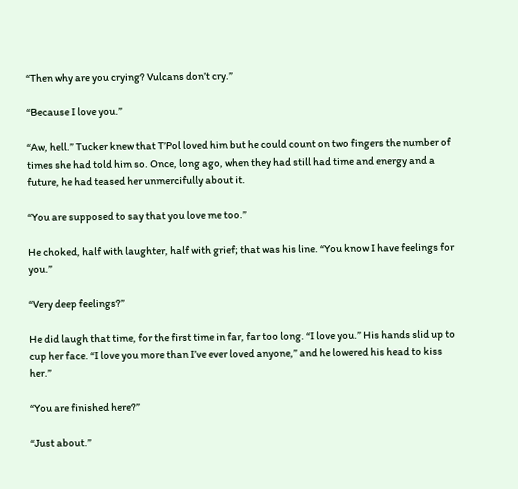“Then why are you crying? Vulcans don’t cry.”

“Because I love you.”

“Aw, hell.” Tucker knew that T’Pol loved him but he could count on two fingers the number of times she had told him so. Once, long ago, when they had still had time and energy and a future, he had teased her unmercifully about it.

“You are supposed to say that you love me too.”

He choked, half with laughter, half with grief; that was his line. “You know I have feelings for you.”

“Very deep feelings?”

He did laugh that time, for the first time in far, far too long. “I love you.” His hands slid up to cup her face. “I love you more than I’ve ever loved anyone,” and he lowered his head to kiss her.”

“You are finished here?”

“Just about.”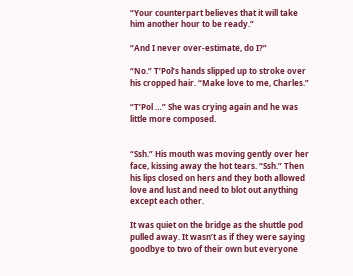“Your counterpart believes that it will take him another hour to be ready.”

“And I never over-estimate, do I?”

“No.” T’Pol’s hands slipped up to stroke over his cropped hair. “Make love to me, Charles.”

“T’Pol …” She was crying again and he was little more composed.


“Ssh.” His mouth was moving gently over her face, kissing away the hot tears. “Ssh.” Then his lips closed on hers and they both allowed love and lust and need to blot out anything except each other.

It was quiet on the bridge as the shuttle pod pulled away. It wasn’t as if they were saying goodbye to two of their own but everyone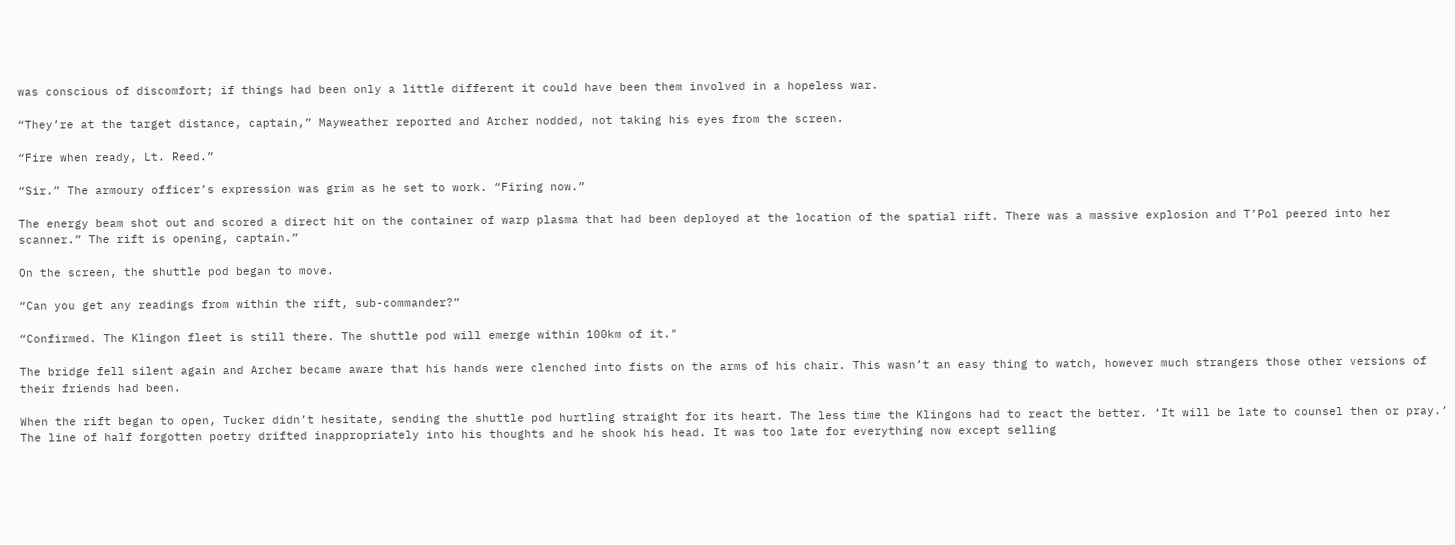was conscious of discomfort; if things had been only a little different it could have been them involved in a hopeless war.

“They’re at the target distance, captain,” Mayweather reported and Archer nodded, not taking his eyes from the screen.

“Fire when ready, Lt. Reed.”

“Sir.” The armoury officer’s expression was grim as he set to work. “Firing now.”

The energy beam shot out and scored a direct hit on the container of warp plasma that had been deployed at the location of the spatial rift. There was a massive explosion and T’Pol peered into her scanner.” The rift is opening, captain.”

On the screen, the shuttle pod began to move.

“Can you get any readings from within the rift, sub-commander?”

“Confirmed. The Klingon fleet is still there. The shuttle pod will emerge within 100km of it."

The bridge fell silent again and Archer became aware that his hands were clenched into fists on the arms of his chair. This wasn’t an easy thing to watch, however much strangers those other versions of their friends had been.

When the rift began to open, Tucker didn’t hesitate, sending the shuttle pod hurtling straight for its heart. The less time the Klingons had to react the better. ‘It will be late to counsel then or pray.’ The line of half forgotten poetry drifted inappropriately into his thoughts and he shook his head. It was too late for everything now except selling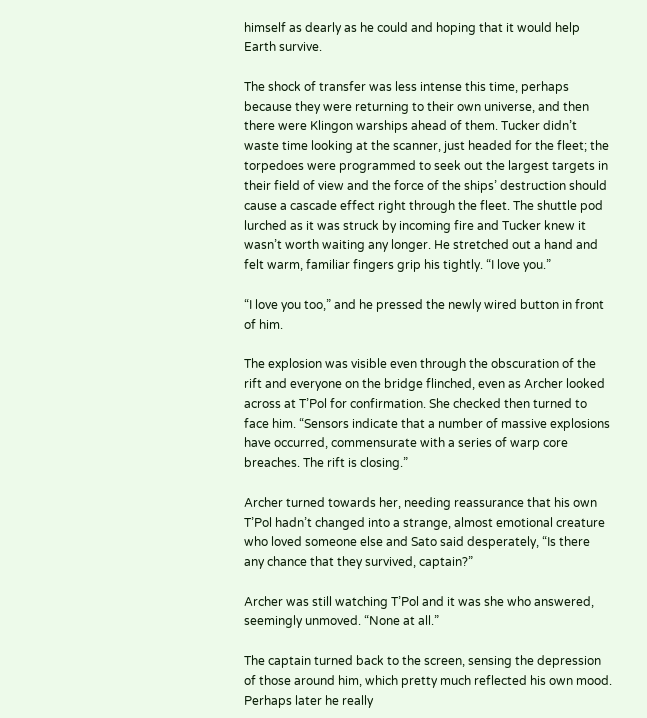himself as dearly as he could and hoping that it would help Earth survive.

The shock of transfer was less intense this time, perhaps because they were returning to their own universe, and then there were Klingon warships ahead of them. Tucker didn’t waste time looking at the scanner, just headed for the fleet; the torpedoes were programmed to seek out the largest targets in their field of view and the force of the ships’ destruction should cause a cascade effect right through the fleet. The shuttle pod lurched as it was struck by incoming fire and Tucker knew it wasn’t worth waiting any longer. He stretched out a hand and felt warm, familiar fingers grip his tightly. “I love you.”

“I love you too,” and he pressed the newly wired button in front of him.

The explosion was visible even through the obscuration of the rift and everyone on the bridge flinched, even as Archer looked across at T’Pol for confirmation. She checked then turned to face him. “Sensors indicate that a number of massive explosions have occurred, commensurate with a series of warp core breaches. The rift is closing.”

Archer turned towards her, needing reassurance that his own T’Pol hadn’t changed into a strange, almost emotional creature who loved someone else and Sato said desperately, “Is there any chance that they survived, captain?”

Archer was still watching T’Pol and it was she who answered, seemingly unmoved. “None at all.”

The captain turned back to the screen, sensing the depression of those around him, which pretty much reflected his own mood. Perhaps later he really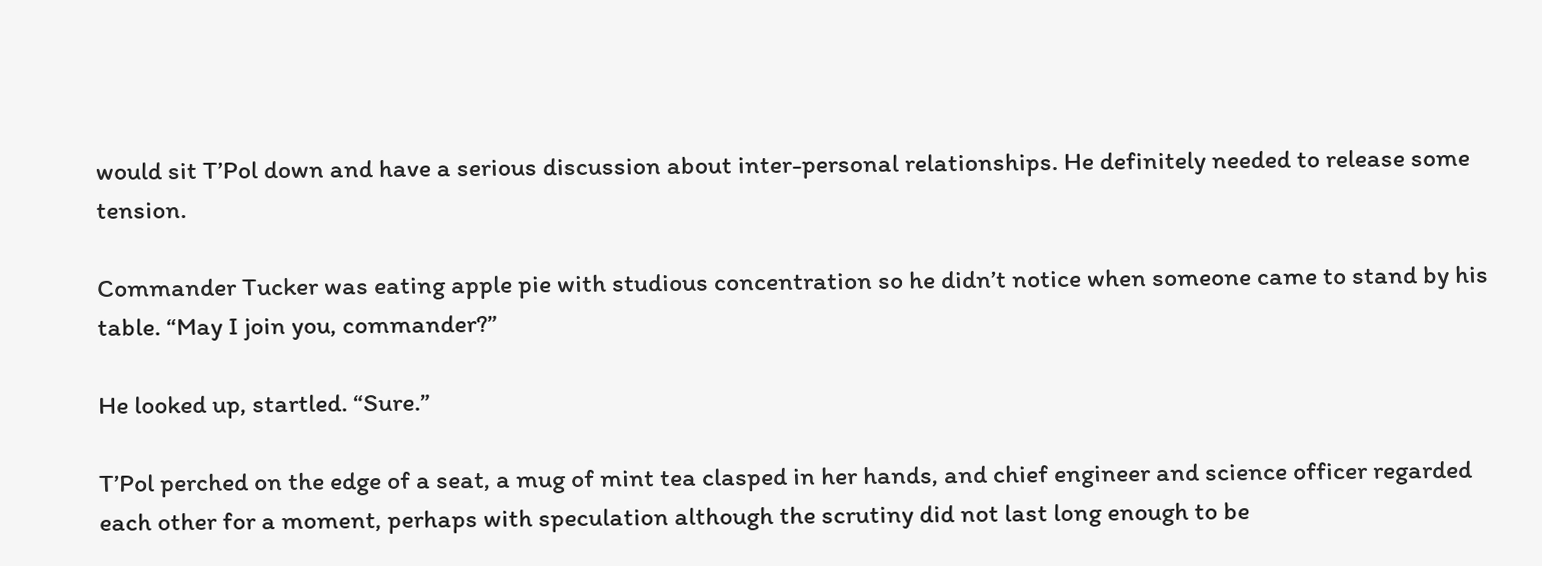would sit T’Pol down and have a serious discussion about inter-personal relationships. He definitely needed to release some tension.

Commander Tucker was eating apple pie with studious concentration so he didn’t notice when someone came to stand by his table. “May I join you, commander?”

He looked up, startled. “Sure.”

T’Pol perched on the edge of a seat, a mug of mint tea clasped in her hands, and chief engineer and science officer regarded each other for a moment, perhaps with speculation although the scrutiny did not last long enough to be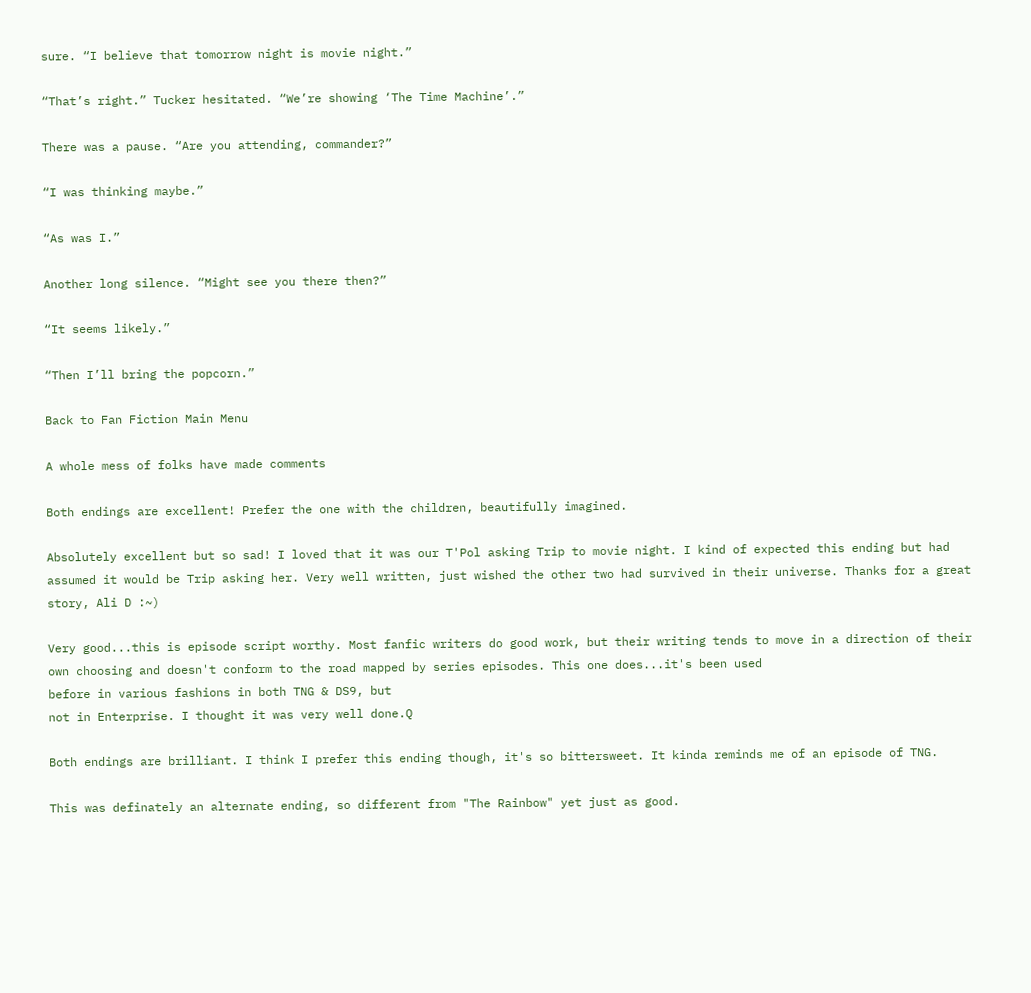sure. “I believe that tomorrow night is movie night.”

“That’s right.” Tucker hesitated. “We’re showing ‘The Time Machine’.”

There was a pause. “Are you attending, commander?”

“I was thinking maybe.”

“As was I.”

Another long silence. “Might see you there then?”

“It seems likely.”

“Then I’ll bring the popcorn.”

Back to Fan Fiction Main Menu

A whole mess of folks have made comments

Both endings are excellent! Prefer the one with the children, beautifully imagined.

Absolutely excellent but so sad! I loved that it was our T'Pol asking Trip to movie night. I kind of expected this ending but had assumed it would be Trip asking her. Very well written, just wished the other two had survived in their universe. Thanks for a great story, Ali D :~)

Very good...this is episode script worthy. Most fanfic writers do good work, but their writing tends to move in a direction of their own choosing and doesn't conform to the road mapped by series episodes. This one does...it's been used
before in various fashions in both TNG & DS9, but
not in Enterprise. I thought it was very well done.Q

Both endings are brilliant. I think I prefer this ending though, it's so bittersweet. It kinda reminds me of an episode of TNG.

This was definately an alternate ending, so different from "The Rainbow" yet just as good.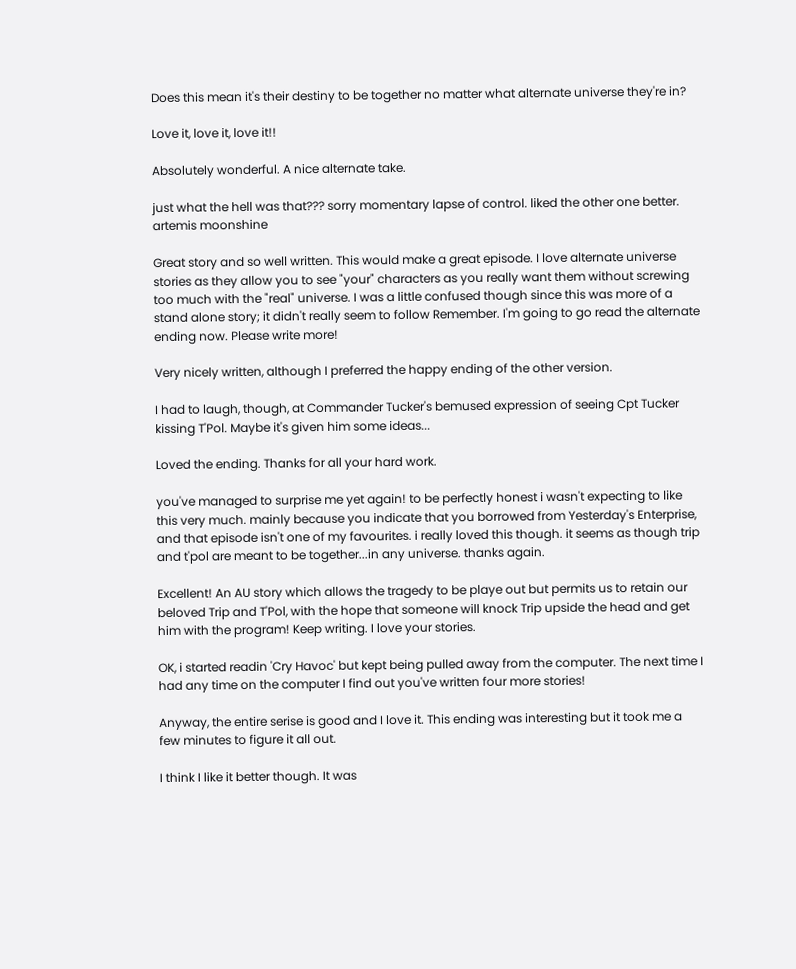Does this mean it's their destiny to be together no matter what alternate universe they're in?

Love it, love it, love it!!

Absolutely wonderful. A nice alternate take.

just what the hell was that??? sorry momentary lapse of control. liked the other one better.
artemis moonshine

Great story and so well written. This would make a great episode. I love alternate universe stories as they allow you to see "your" characters as you really want them without screwing too much with the "real" universe. I was a little confused though since this was more of a stand alone story; it didn't really seem to follow Remember. I'm going to go read the alternate ending now. Please write more!

Very nicely written, although I preferred the happy ending of the other version.

I had to laugh, though, at Commander Tucker's bemused expression of seeing Cpt Tucker kissing T'Pol. Maybe it's given him some ideas...

Loved the ending. Thanks for all your hard work.

you've managed to surprise me yet again! to be perfectly honest i wasn't expecting to like this very much. mainly because you indicate that you borrowed from Yesterday's Enterprise, and that episode isn't one of my favourites. i really loved this though. it seems as though trip and t'pol are meant to be together...in any universe. thanks again.

Excellent! An AU story which allows the tragedy to be playe out but permits us to retain our beloved Trip and T'Pol, with the hope that someone will knock Trip upside the head and get him with the program! Keep writing. I love your stories.

OK, i started readin 'Cry Havoc' but kept being pulled away from the computer. The next time I had any time on the computer I find out you've written four more stories!

Anyway, the entire serise is good and I love it. This ending was interesting but it took me a few minutes to figure it all out.

I think I like it better though. It was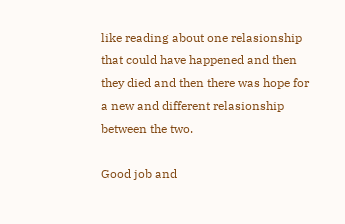like reading about one relasionship that could have happened and then they died and then there was hope for a new and different relasionship between the two.

Good job and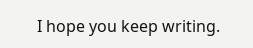I hope you keep writing.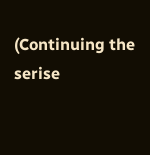(Continuing the serise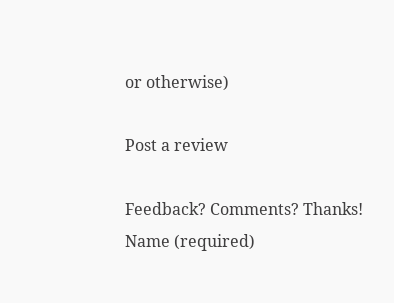or otherwise)

Post a review

Feedback? Comments? Thanks!
Name (required)